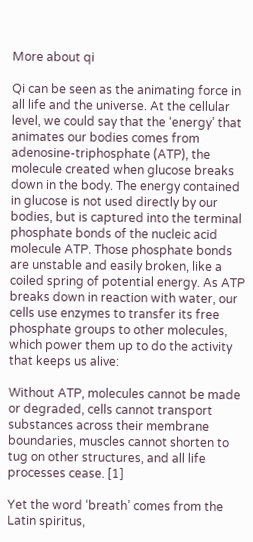More about qi

Qi can be seen as the animating force in all life and the universe. At the cellular level, we could say that the ‘energy’ that animates our bodies comes from adenosine-triphosphate (ATP), the molecule created when glucose breaks down in the body. The energy contained in glucose is not used directly by our bodies, but is captured into the terminal phosphate bonds of the nucleic acid molecule ATP. Those phosphate bonds are unstable and easily broken, like a coiled spring of potential energy. As ATP breaks down in reaction with water, our cells use enzymes to transfer its free phosphate groups to other molecules, which power them up to do the activity that keeps us alive:

Without ATP, molecules cannot be made or degraded, cells cannot transport substances across their membrane boundaries, muscles cannot shorten to tug on other structures, and all life processes cease. [1]

Yet the word ‘breath’ comes from the Latin spiritus,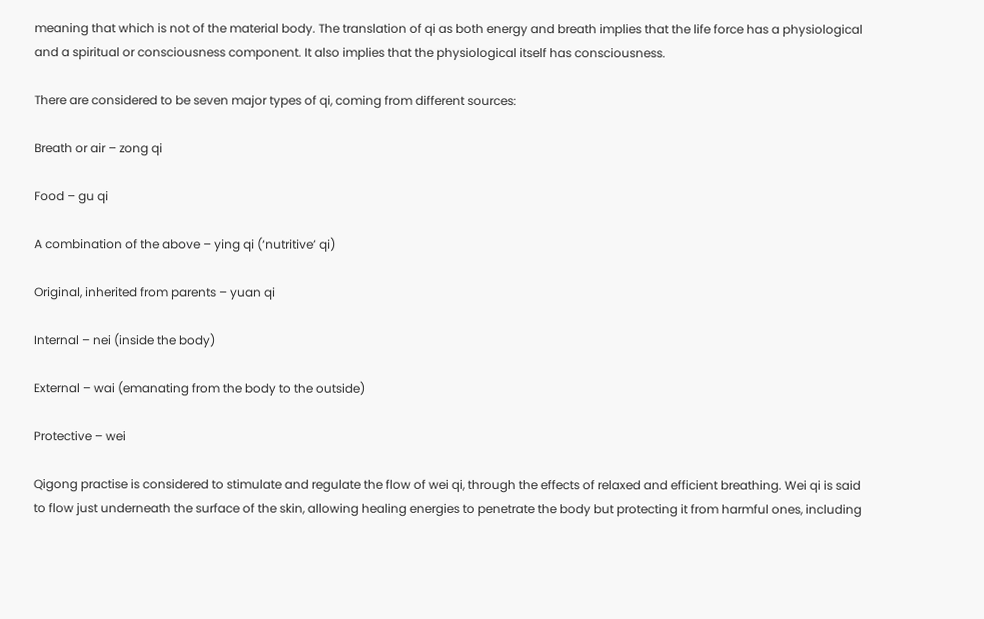meaning that which is not of the material body. The translation of qi as both energy and breath implies that the life force has a physiological and a spiritual or consciousness component. It also implies that the physiological itself has consciousness.

There are considered to be seven major types of qi, coming from different sources:

Breath or air – zong qi

Food – gu qi

A combination of the above – ying qi (‘nutritive’ qi)

Original, inherited from parents – yuan qi

Internal – nei (inside the body)

External – wai (emanating from the body to the outside)

Protective – wei

Qigong practise is considered to stimulate and regulate the flow of wei qi, through the effects of relaxed and efficient breathing. Wei qi is said to flow just underneath the surface of the skin, allowing healing energies to penetrate the body but protecting it from harmful ones, including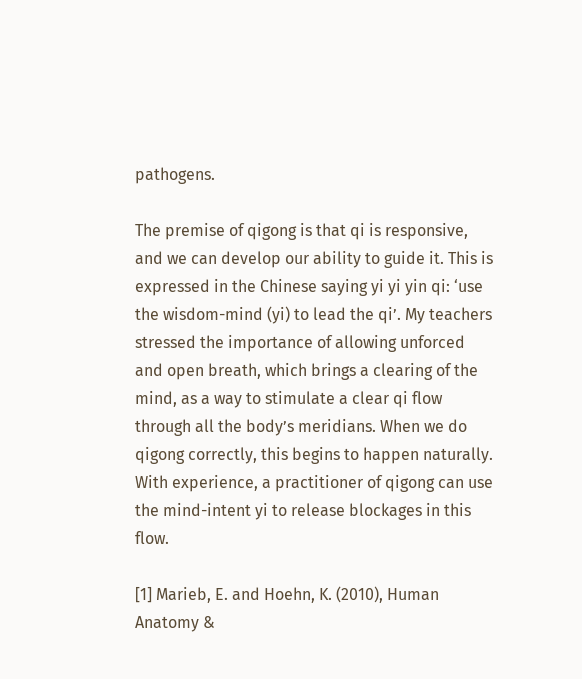pathogens.

The premise of qigong is that qi is responsive, and we can develop our ability to guide it. This is expressed in the Chinese saying yi yi yin qi: ‘use the wisdom-mind (yi) to lead the qi’. My teachers stressed the importance of allowing unforced and open breath, which brings a clearing of the mind, as a way to stimulate a clear qi flow through all the body’s meridians. When we do qigong correctly, this begins to happen naturally. With experience, a practitioner of qigong can use the mind-intent yi to release blockages in this flow.

[1] Marieb, E. and Hoehn, K. (2010), Human Anatomy &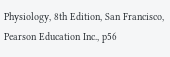Physiology, 8th Edition, San Francisco, Pearson Education Inc., p56